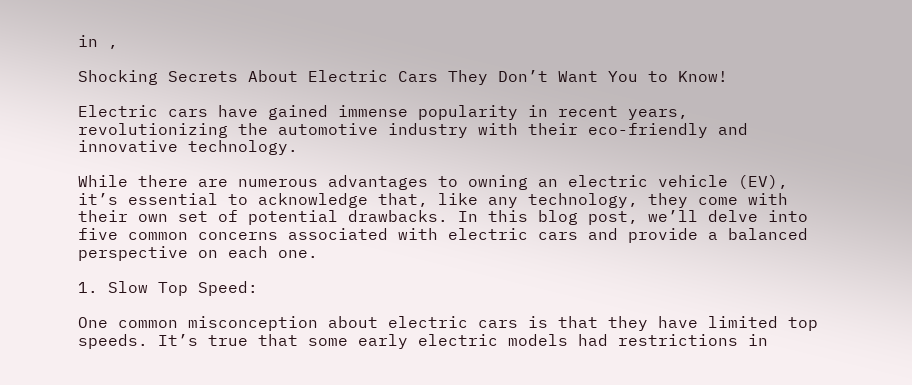in ,

Shocking Secrets About Electric Cars They Don’t Want You to Know!

Electric cars have gained immense popularity in recent years, revolutionizing the automotive industry with their eco-friendly and innovative technology.

While there are numerous advantages to owning an electric vehicle (EV), it’s essential to acknowledge that, like any technology, they come with their own set of potential drawbacks. In this blog post, we’ll delve into five common concerns associated with electric cars and provide a balanced perspective on each one.

1. Slow Top Speed:

One common misconception about electric cars is that they have limited top speeds. It’s true that some early electric models had restrictions in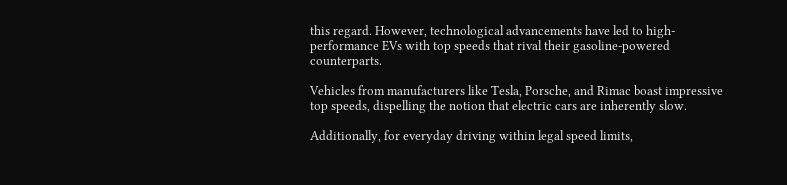this regard. However, technological advancements have led to high-performance EVs with top speeds that rival their gasoline-powered counterparts.

Vehicles from manufacturers like Tesla, Porsche, and Rimac boast impressive top speeds, dispelling the notion that electric cars are inherently slow.

Additionally, for everyday driving within legal speed limits,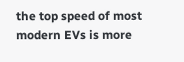the top speed of most modern EVs is more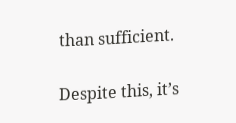than sufficient.

Despite this, it’s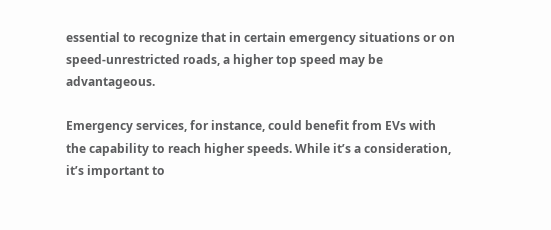essential to recognize that in certain emergency situations or on speed-unrestricted roads, a higher top speed may be advantageous.

Emergency services, for instance, could benefit from EVs with the capability to reach higher speeds. While it’s a consideration, it’s important to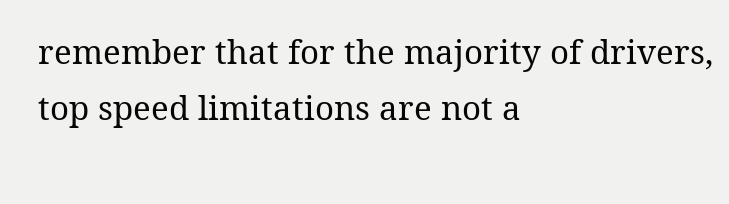remember that for the majority of drivers, top speed limitations are not a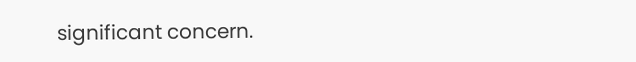significant concern.